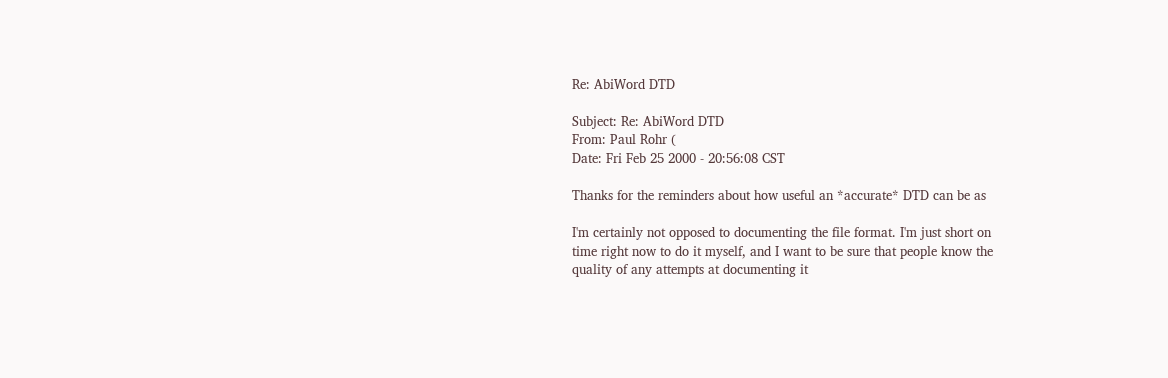Re: AbiWord DTD

Subject: Re: AbiWord DTD
From: Paul Rohr (
Date: Fri Feb 25 2000 - 20:56:08 CST

Thanks for the reminders about how useful an *accurate* DTD can be as

I'm certainly not opposed to documenting the file format. I'm just short on
time right now to do it myself, and I want to be sure that people know the
quality of any attempts at documenting it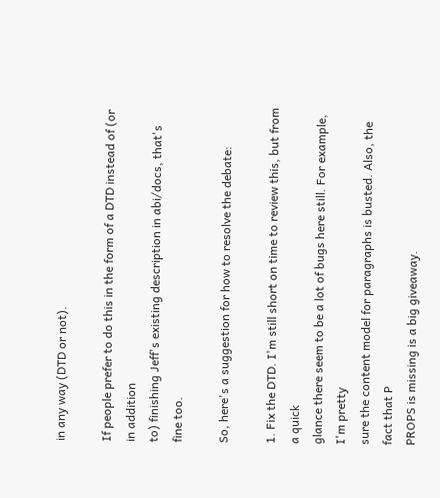in any way (DTD or not).

If people prefer to do this in the form of a DTD instead of (or in addition
to) finishing Jeff's existing description in abi/docs, that's fine too.

So, here's a suggestion for how to resolve the debate:

1. Fix the DTD. I'm still short on time to review this, but from a quick
glance there seem to be a lot of bugs here still. For example, I'm pretty
sure the content model for paragraphs is busted. Also, the fact that P
PROPS is missing is a big giveaway.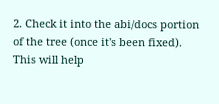2. Check it into the abi/docs portion of the tree (once it's been fixed).
This will help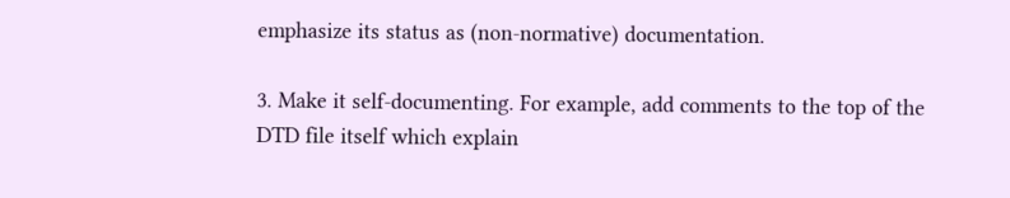emphasize its status as (non-normative) documentation.

3. Make it self-documenting. For example, add comments to the top of the
DTD file itself which explain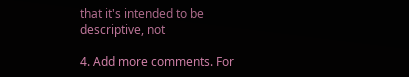that it's intended to be descriptive, not

4. Add more comments. For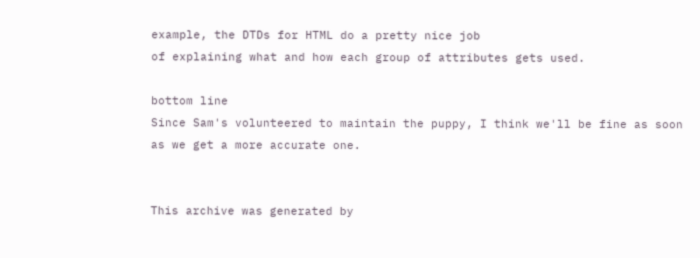example, the DTDs for HTML do a pretty nice job
of explaining what and how each group of attributes gets used.

bottom line
Since Sam's volunteered to maintain the puppy, I think we'll be fine as soon
as we get a more accurate one.


This archive was generated by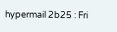hypermail 2b25 : Fri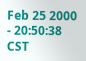Feb 25 2000 - 20:50:38 CST